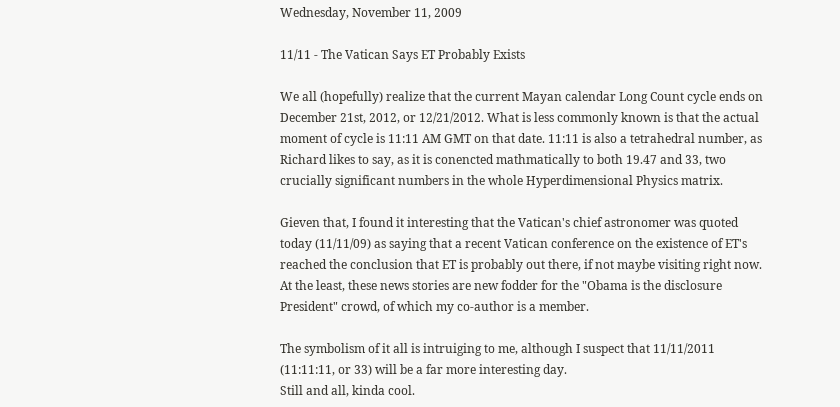Wednesday, November 11, 2009

11/11 - The Vatican Says ET Probably Exists

We all (hopefully) realize that the current Mayan calendar Long Count cycle ends on December 21st, 2012, or 12/21/2012. What is less commonly known is that the actual moment of cycle is 11:11 AM GMT on that date. 11:11 is also a tetrahedral number, as Richard likes to say, as it is conencted mathmatically to both 19.47 and 33, two crucially significant numbers in the whole Hyperdimensional Physics matrix.

Gieven that, I found it interesting that the Vatican's chief astronomer was quoted today (11/11/09) as saying that a recent Vatican conference on the existence of ET's reached the conclusion that ET is probably out there, if not maybe visiting right now. At the least, these news stories are new fodder for the "Obama is the disclosure President" crowd, of which my co-author is a member.

The symbolism of it all is intruiging to me, although I suspect that 11/11/2011 (11:11:11, or 33) will be a far more interesting day.
Still and all, kinda cool.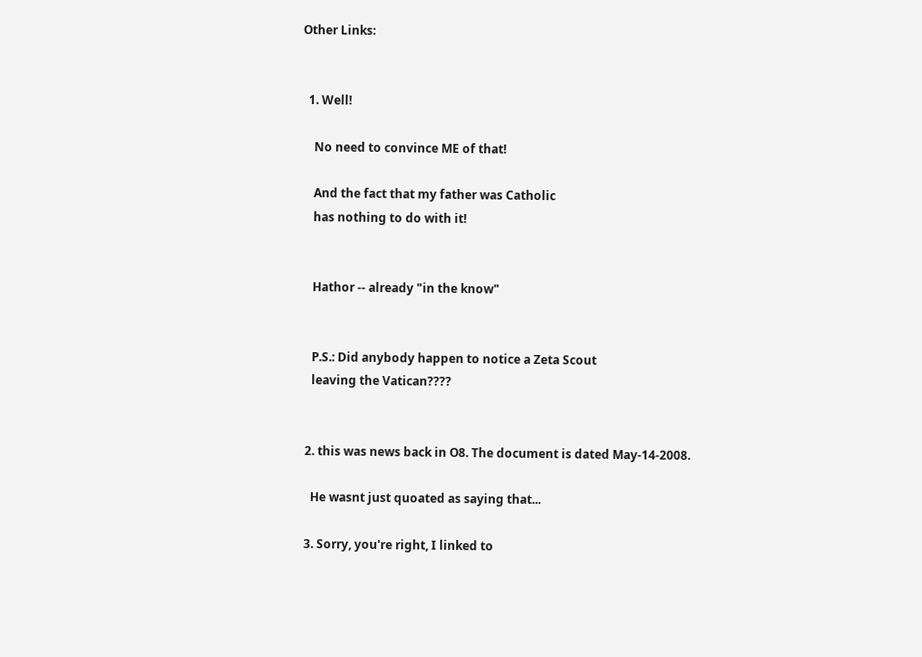Other Links:


  1. Well!

    No need to convince ME of that!

    And the fact that my father was Catholic
    has nothing to do with it!


    Hathor -- already "in the know"


    P.S.: Did anybody happen to notice a Zeta Scout
    leaving the Vatican????


  2. this was news back in O8. The document is dated May-14-2008.

    He wasnt just quoated as saying that...

  3. Sorry, you're right, I linked to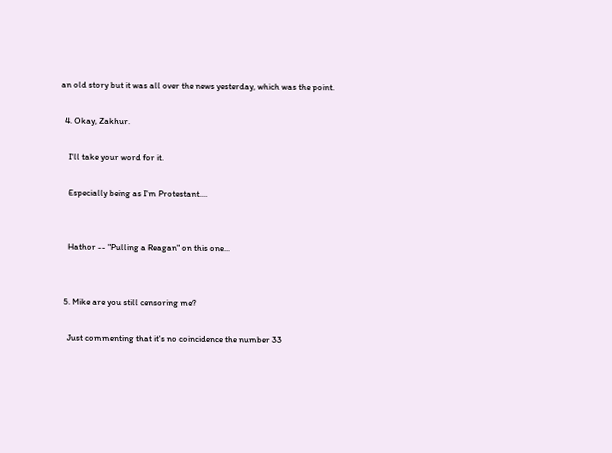an old story but it was all over the news yesterday, which was the point.

  4. Okay, Zakhur.

    I'll take your word for it.

    Especially being as I'm Protestant....


    Hathor -- "Pulling a Reagan" on this one...


  5. Mike are you still censoring me?

    Just commenting that it's no coincidence the number 33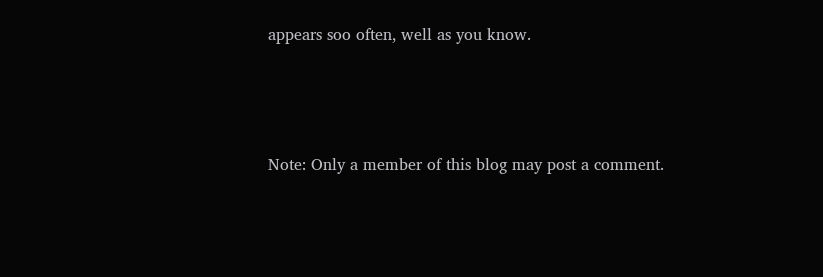appears soo often, well as you know.




Note: Only a member of this blog may post a comment.